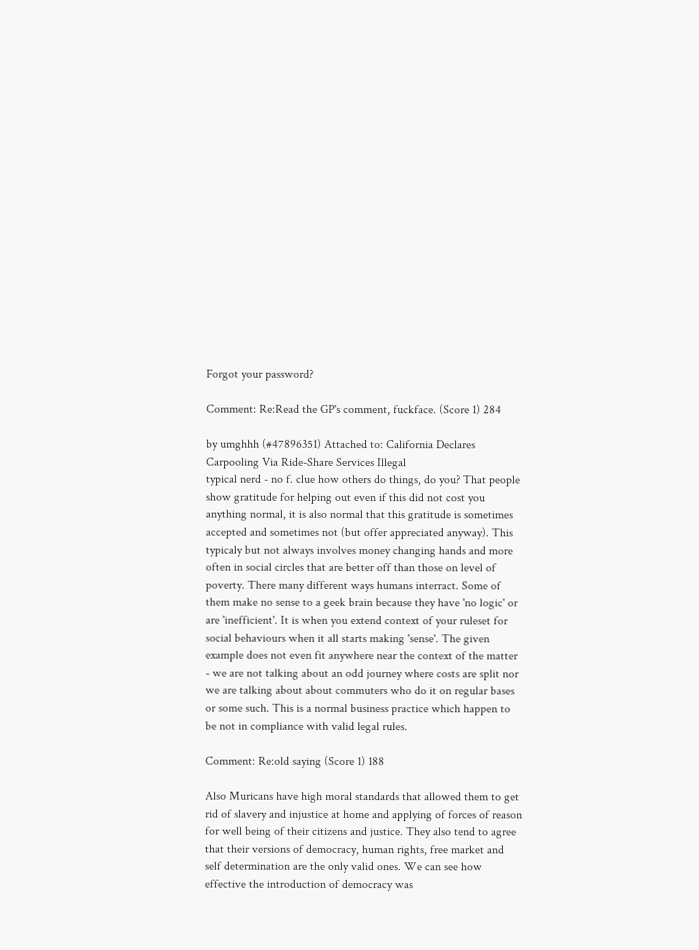Forgot your password?

Comment: Re:Read the GP's comment, fuckface. (Score 1) 284

by umghhh (#47896351) Attached to: California Declares Carpooling Via Ride-Share Services Illegal
typical nerd - no f. clue how others do things, do you? That people show gratitude for helping out even if this did not cost you anything normal, it is also normal that this gratitude is sometimes accepted and sometimes not (but offer appreciated anyway). This typicaly but not always involves money changing hands and more often in social circles that are better off than those on level of poverty. There many different ways humans interract. Some of them make no sense to a geek brain because they have 'no logic' or are 'inefficient'. It is when you extend context of your ruleset for social behaviours when it all starts making 'sense'. The given example does not even fit anywhere near the context of the matter - we are not talking about an odd journey where costs are split nor we are talking about about commuters who do it on regular bases or some such. This is a normal business practice which happen to be not in compliance with valid legal rules.

Comment: Re:old saying (Score 1) 188

Also Muricans have high moral standards that allowed them to get rid of slavery and injustice at home and applying of forces of reason for well being of their citizens and justice. They also tend to agree that their versions of democracy, human rights, free market and self determination are the only valid ones. We can see how effective the introduction of democracy was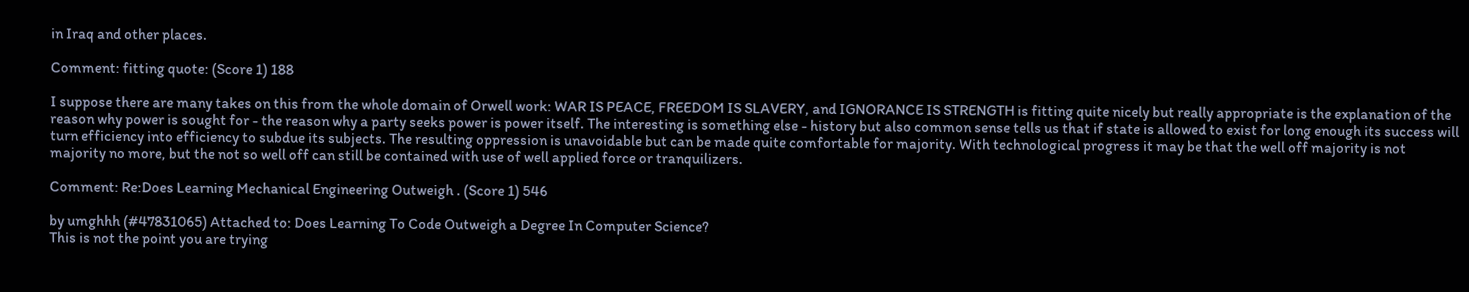in Iraq and other places.

Comment: fitting quote: (Score 1) 188

I suppose there are many takes on this from the whole domain of Orwell work: WAR IS PEACE, FREEDOM IS SLAVERY, and IGNORANCE IS STRENGTH is fitting quite nicely but really appropriate is the explanation of the reason why power is sought for - the reason why a party seeks power is power itself. The interesting is something else - history but also common sense tells us that if state is allowed to exist for long enough its success will turn efficiency into efficiency to subdue its subjects. The resulting oppression is unavoidable but can be made quite comfortable for majority. With technological progress it may be that the well off majority is not majority no more, but the not so well off can still be contained with use of well applied force or tranquilizers.

Comment: Re:Does Learning Mechanical Engineering Outweigh . (Score 1) 546

by umghhh (#47831065) Attached to: Does Learning To Code Outweigh a Degree In Computer Science?
This is not the point you are trying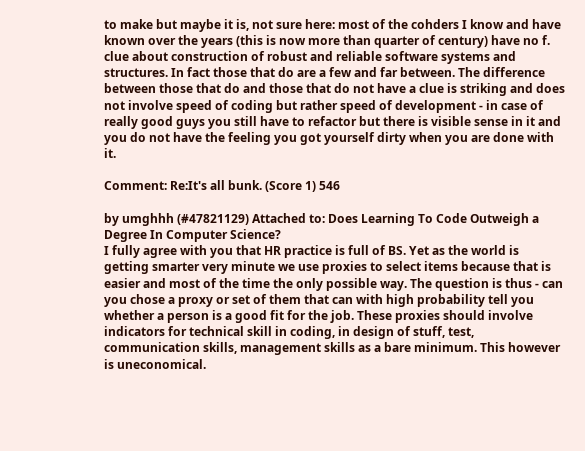to make but maybe it is, not sure here: most of the cohders I know and have known over the years (this is now more than quarter of century) have no f. clue about construction of robust and reliable software systems and structures. In fact those that do are a few and far between. The difference between those that do and those that do not have a clue is striking and does not involve speed of coding but rather speed of development - in case of really good guys you still have to refactor but there is visible sense in it and you do not have the feeling you got yourself dirty when you are done with it.

Comment: Re:It's all bunk. (Score 1) 546

by umghhh (#47821129) Attached to: Does Learning To Code Outweigh a Degree In Computer Science?
I fully agree with you that HR practice is full of BS. Yet as the world is getting smarter very minute we use proxies to select items because that is easier and most of the time the only possible way. The question is thus - can you chose a proxy or set of them that can with high probability tell you whether a person is a good fit for the job. These proxies should involve indicators for technical skill in coding, in design of stuff, test, communication skills, management skills as a bare minimum. This however is uneconomical.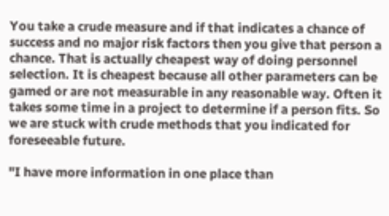You take a crude measure and if that indicates a chance of success and no major risk factors then you give that person a chance. That is actually cheapest way of doing personnel selection. It is cheapest because all other parameters can be gamed or are not measurable in any reasonable way. Often it takes some time in a project to determine if a person fits. So we are stuck with crude methods that you indicated for foreseeable future.

"I have more information in one place than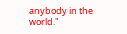anybody in the world."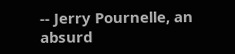-- Jerry Pournelle, an absurd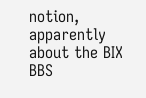notion, apparently about the BIX BBS